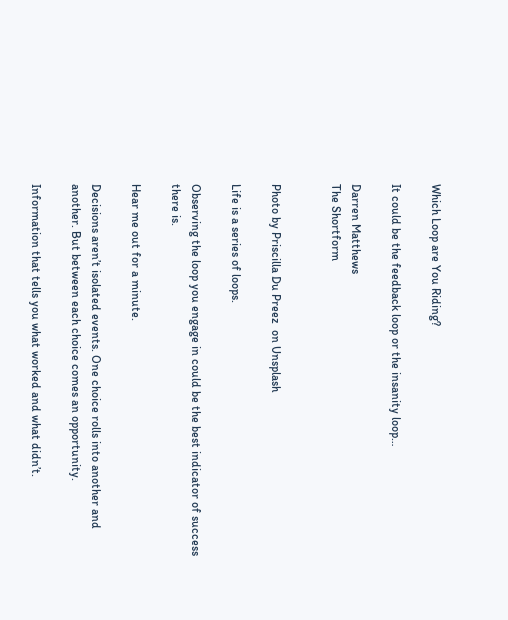Which Loop are You Riding?

It could be the feedback loop or the insanity loop…

Darren Matthews
The Shortform


Photo by Priscilla Du Preez  on Unsplash

Life is a series of loops.

Observing the loop you engage in could be the best indicator of success there is.

Hear me out for a minute.

Decisions aren’t isolated events. One choice rolls into another and another. But between each choice comes an opportunity.

Information that tells you what worked and what didn’t.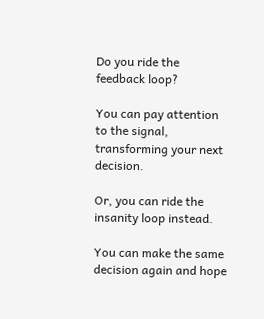Do you ride the feedback loop?

You can pay attention to the signal, transforming your next decision.

Or, you can ride the insanity loop instead.

You can make the same decision again and hope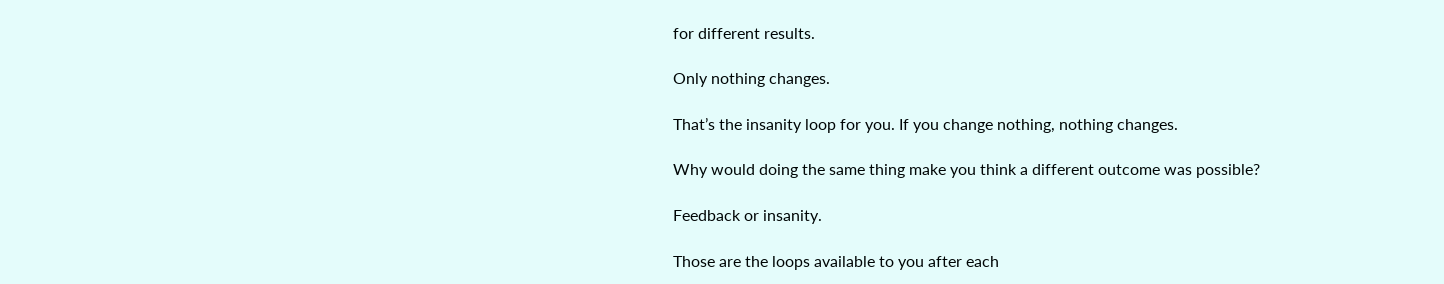for different results.

Only nothing changes.

That’s the insanity loop for you. If you change nothing, nothing changes.

Why would doing the same thing make you think a different outcome was possible?

Feedback or insanity.

Those are the loops available to you after each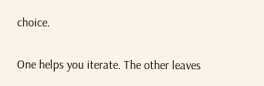choice.

One helps you iterate. The other leaves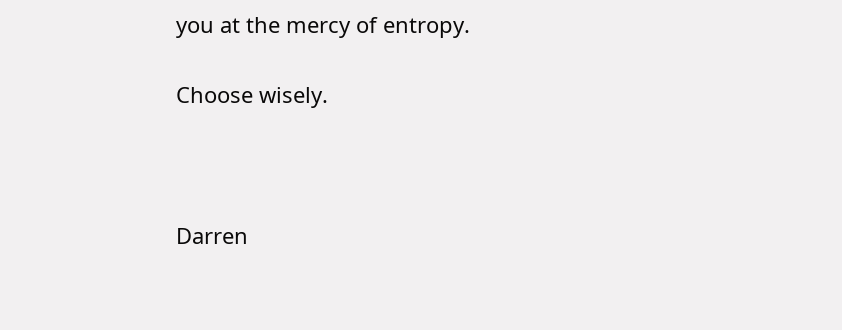you at the mercy of entropy.

Choose wisely.



Darren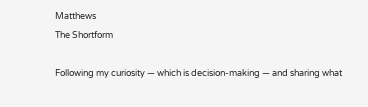Matthews
The Shortform

Following my curiosity — which is decision-making — and sharing what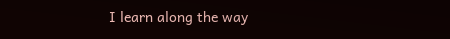I learn along the way